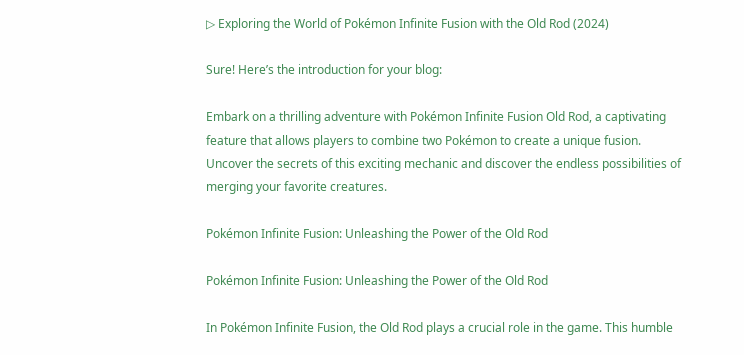▷ Exploring the World of Pokémon Infinite Fusion with the Old Rod (2024)

Sure! Here’s the introduction for your blog:

Embark on a thrilling adventure with Pokémon Infinite Fusion Old Rod, a captivating feature that allows players to combine two Pokémon to create a unique fusion. Uncover the secrets of this exciting mechanic and discover the endless possibilities of merging your favorite creatures.

Pokémon Infinite Fusion: Unleashing the Power of the Old Rod

Pokémon Infinite Fusion: Unleashing the Power of the Old Rod

In Pokémon Infinite Fusion, the Old Rod plays a crucial role in the game. This humble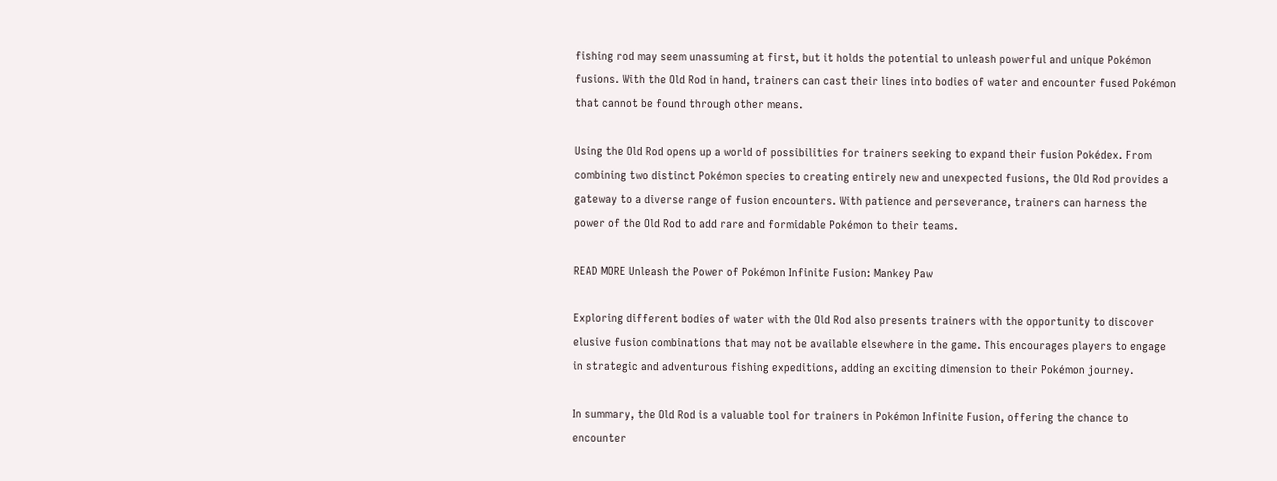fishing rod may seem unassuming at first, but it holds the potential to unleash powerful and unique Pokémon fusions. With the Old Rod in hand, trainers can cast their lines into bodies of water and encounter fused Pokémon that cannot be found through other means.

Using the Old Rod opens up a world of possibilities for trainers seeking to expand their fusion Pokédex. From combining two distinct Pokémon species to creating entirely new and unexpected fusions, the Old Rod provides a gateway to a diverse range of fusion encounters. With patience and perseverance, trainers can harness the power of the Old Rod to add rare and formidable Pokémon to their teams.

READ MORE Unleash the Power of Pokémon Infinite Fusion: Mankey Paw

Exploring different bodies of water with the Old Rod also presents trainers with the opportunity to discover elusive fusion combinations that may not be available elsewhere in the game. This encourages players to engage in strategic and adventurous fishing expeditions, adding an exciting dimension to their Pokémon journey.

In summary, the Old Rod is a valuable tool for trainers in Pokémon Infinite Fusion, offering the chance to encounter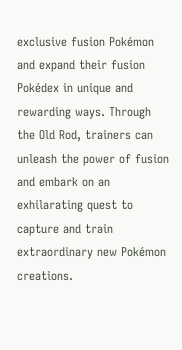exclusive fusion Pokémon and expand their fusion Pokédex in unique and rewarding ways. Through the Old Rod, trainers can unleash the power of fusion and embark on an exhilarating quest to capture and train extraordinary new Pokémon creations.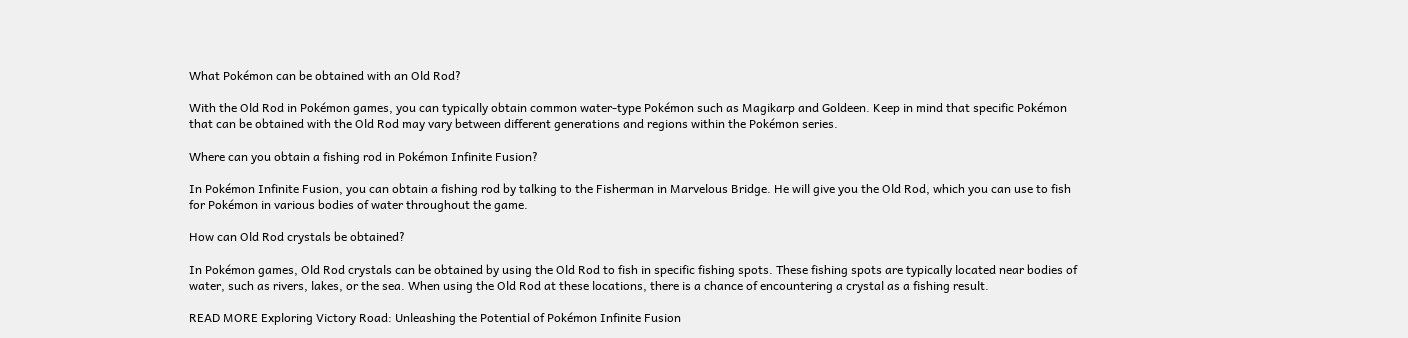What Pokémon can be obtained with an Old Rod?

With the Old Rod in Pokémon games, you can typically obtain common water-type Pokémon such as Magikarp and Goldeen. Keep in mind that specific Pokémon that can be obtained with the Old Rod may vary between different generations and regions within the Pokémon series.

Where can you obtain a fishing rod in Pokémon Infinite Fusion?

In Pokémon Infinite Fusion, you can obtain a fishing rod by talking to the Fisherman in Marvelous Bridge. He will give you the Old Rod, which you can use to fish for Pokémon in various bodies of water throughout the game.

How can Old Rod crystals be obtained?

In Pokémon games, Old Rod crystals can be obtained by using the Old Rod to fish in specific fishing spots. These fishing spots are typically located near bodies of water, such as rivers, lakes, or the sea. When using the Old Rod at these locations, there is a chance of encountering a crystal as a fishing result.

READ MORE Exploring Victory Road: Unleashing the Potential of Pokémon Infinite Fusion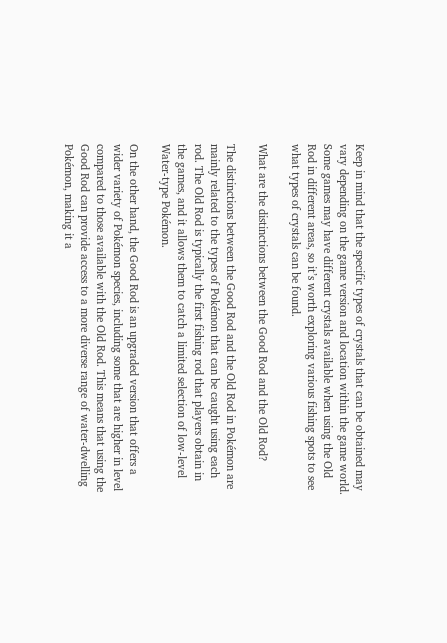Keep in mind that the specific types of crystals that can be obtained may vary depending on the game version and location within the game world. Some games may have different crystals available when using the Old Rod in different areas, so it’s worth exploring various fishing spots to see what types of crystals can be found.

What are the distinctions between the Good Rod and the Old Rod?

The distinctions between the Good Rod and the Old Rod in Pokémon are mainly related to the types of Pokémon that can be caught using each rod. The Old Rod is typically the first fishing rod that players obtain in the games, and it allows them to catch a limited selection of low-level Water-type Pokémon.

On the other hand, the Good Rod is an upgraded version that offers a wider variety of Pokémon species, including some that are higher in level compared to those available with the Old Rod. This means that using the Good Rod can provide access to a more diverse range of water-dwelling Pokémon, making it a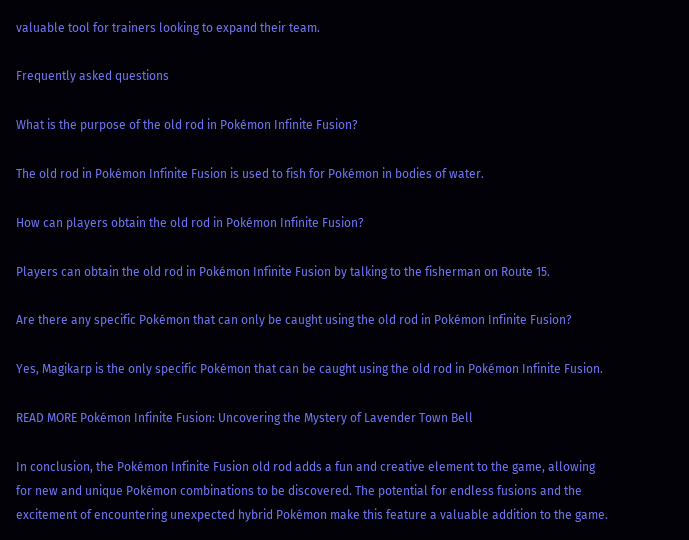valuable tool for trainers looking to expand their team.

Frequently asked questions

What is the purpose of the old rod in Pokémon Infinite Fusion?

The old rod in Pokémon Infinite Fusion is used to fish for Pokémon in bodies of water.

How can players obtain the old rod in Pokémon Infinite Fusion?

Players can obtain the old rod in Pokémon Infinite Fusion by talking to the fisherman on Route 15.

Are there any specific Pokémon that can only be caught using the old rod in Pokémon Infinite Fusion?

Yes, Magikarp is the only specific Pokémon that can be caught using the old rod in Pokémon Infinite Fusion.

READ MORE Pokémon Infinite Fusion: Uncovering the Mystery of Lavender Town Bell

In conclusion, the Pokémon Infinite Fusion old rod adds a fun and creative element to the game, allowing for new and unique Pokémon combinations to be discovered. The potential for endless fusions and the excitement of encountering unexpected hybrid Pokémon make this feature a valuable addition to the game.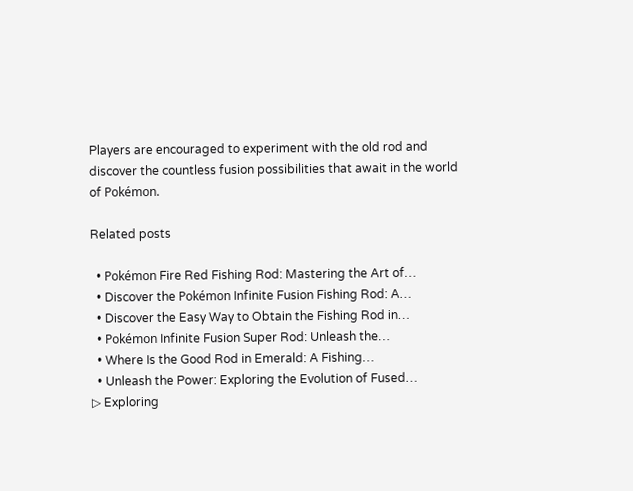Players are encouraged to experiment with the old rod and discover the countless fusion possibilities that await in the world of Pokémon.

Related posts

  • Pokémon Fire Red Fishing Rod: Mastering the Art of…
  • Discover the Pokémon Infinite Fusion Fishing Rod: A…
  • Discover the Easy Way to Obtain the Fishing Rod in…
  • Pokémon Infinite Fusion Super Rod: Unleash the…
  • Where Is the Good Rod in Emerald: A Fishing…
  • Unleash the Power: Exploring the Evolution of Fused…
▷ Exploring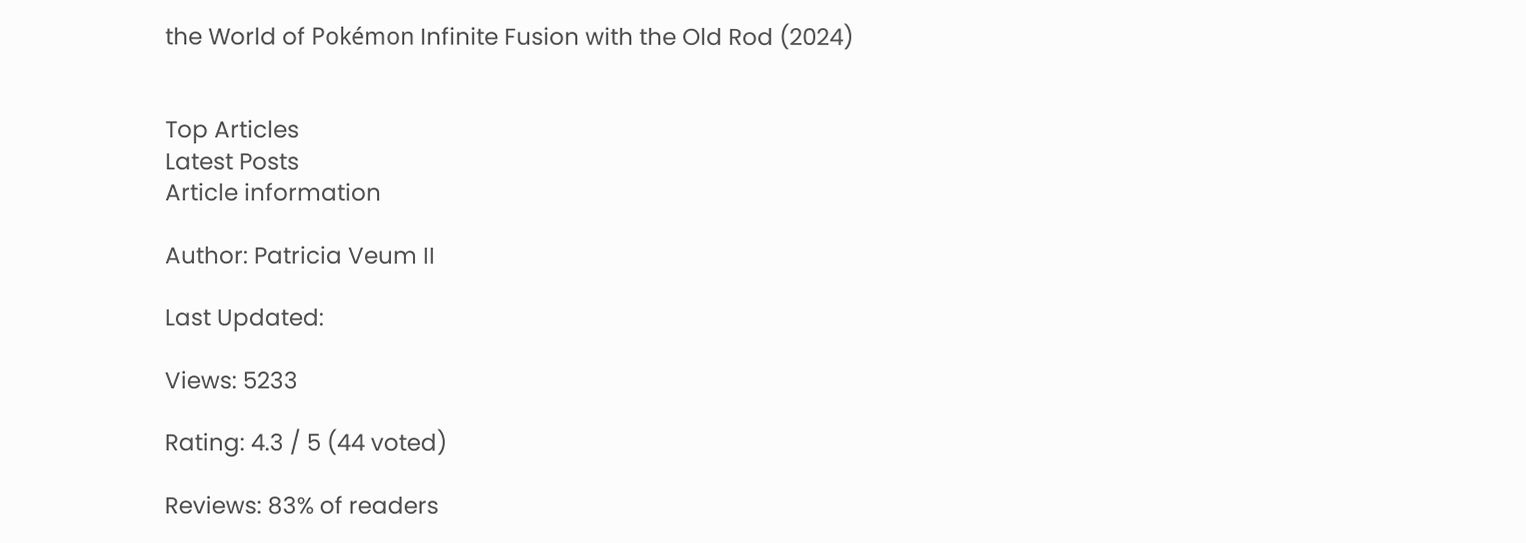the World of Pokémon Infinite Fusion with the Old Rod (2024)


Top Articles
Latest Posts
Article information

Author: Patricia Veum II

Last Updated:

Views: 5233

Rating: 4.3 / 5 (44 voted)

Reviews: 83% of readers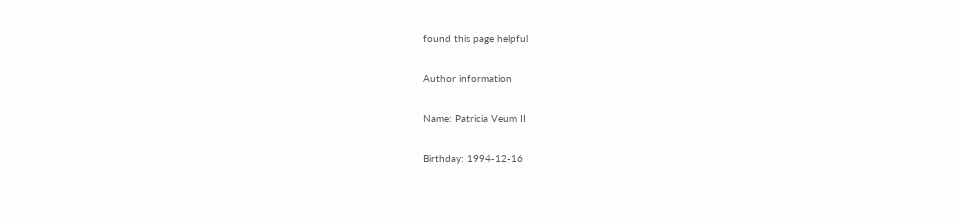found this page helpful

Author information

Name: Patricia Veum II

Birthday: 1994-12-16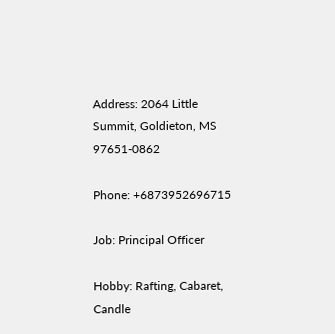Address: 2064 Little Summit, Goldieton, MS 97651-0862

Phone: +6873952696715

Job: Principal Officer

Hobby: Rafting, Cabaret, Candle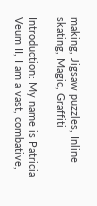making, Jigsaw puzzles, Inline skating, Magic, Graffiti

Introduction: My name is Patricia Veum II, I am a vast, combative,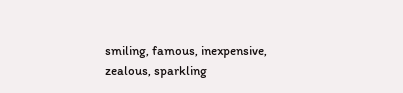smiling, famous, inexpensive, zealous, sparkling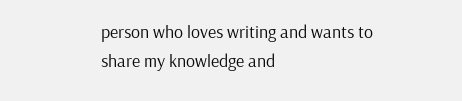person who loves writing and wants to share my knowledge and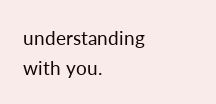understanding with you.